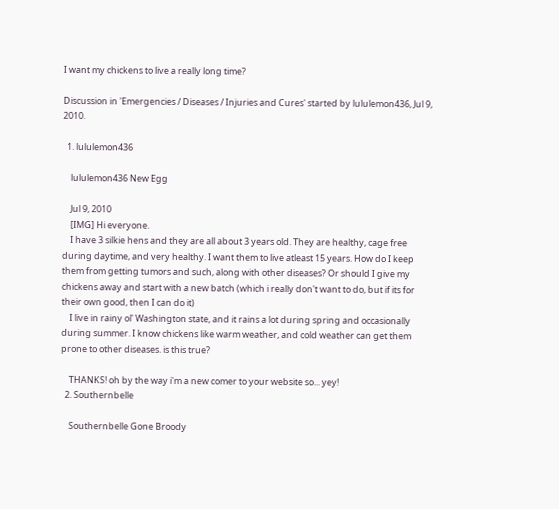I want my chickens to live a really long time?

Discussion in 'Emergencies / Diseases / Injuries and Cures' started by lululemon436, Jul 9, 2010.

  1. lululemon436

    lululemon436 New Egg

    Jul 9, 2010
    [IMG] Hi everyone.
    I have 3 silkie hens and they are all about 3 years old. They are healthy, cage free during daytime, and very healthy. I want them to live atleast 15 years. How do I keep them from getting tumors and such, along with other diseases? Or should I give my chickens away and start with a new batch (which i really don't want to do, but if its for their own good, then I can do it)
    I live in rainy ol' Washington state, and it rains a lot during spring and occasionally during summer. I know chickens like warm weather, and cold weather can get them prone to other diseases. is this true?

    THANKS! oh by the way i'm a new comer to your website so... yey!
  2. Southernbelle

    Southernbelle Gone Broody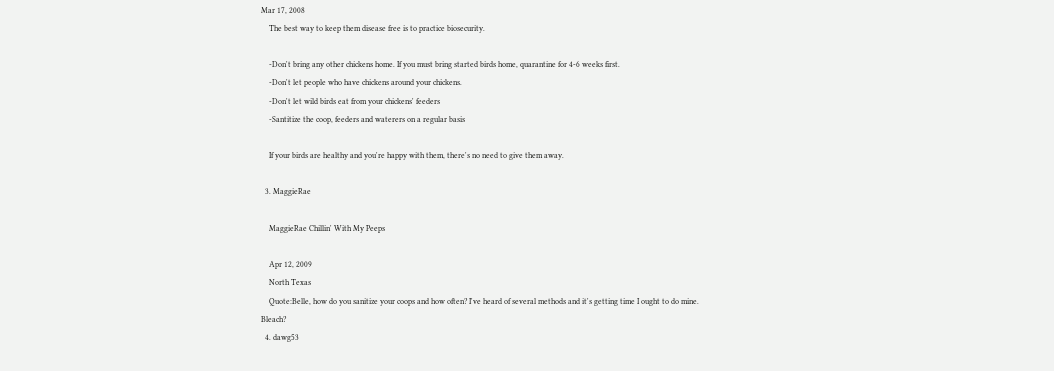Mar 17, 2008
    The best way to keep them disease free is to practice biosecurity.

    -Don't bring any other chickens home. If you must bring started birds home, quarantine for 4-6 weeks first.
    -Don't let people who have chickens around your chickens.
    -Don't let wild birds eat from your chickens' feeders
    -Santitize the coop, feeders and waterers on a regular basis

    If your birds are healthy and you're happy with them, there's no need to give them away.

  3. MaggieRae

    MaggieRae Chillin' With My Peeps

    Apr 12, 2009
    North Texas
    Quote:Belle, how do you sanitize your coops and how often? I've heard of several methods and it's getting time I ought to do mine. Bleach?
  4. dawg53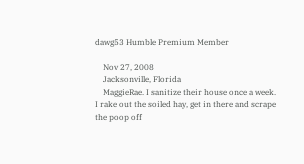dawg53 Humble Premium Member

    Nov 27, 2008
    Jacksonville, Florida
    MaggieRae. I sanitize their house once a week. I rake out the soiled hay, get in there and scrape the poop off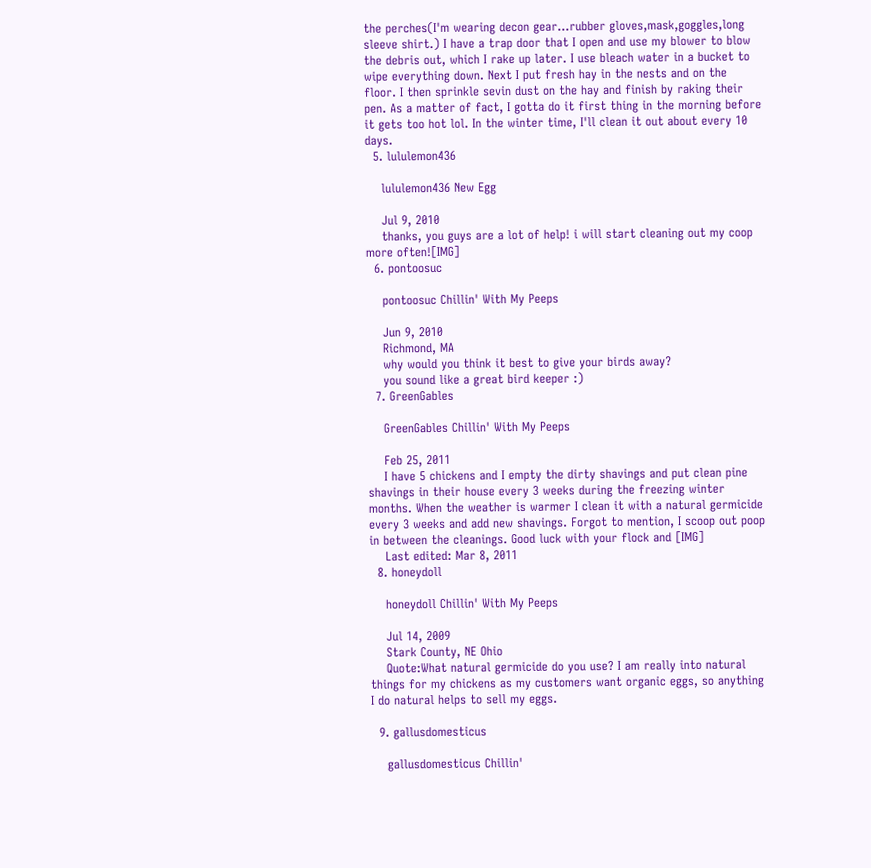the perches(I'm wearing decon gear...rubber gloves,mask,goggles,long sleeve shirt.) I have a trap door that I open and use my blower to blow the debris out, which I rake up later. I use bleach water in a bucket to wipe everything down. Next I put fresh hay in the nests and on the floor. I then sprinkle sevin dust on the hay and finish by raking their pen. As a matter of fact, I gotta do it first thing in the morning before it gets too hot lol. In the winter time, I'll clean it out about every 10 days.
  5. lululemon436

    lululemon436 New Egg

    Jul 9, 2010
    thanks, you guys are a lot of help! i will start cleaning out my coop more often![IMG]
  6. pontoosuc

    pontoosuc Chillin' With My Peeps

    Jun 9, 2010
    Richmond, MA
    why would you think it best to give your birds away?
    you sound like a great bird keeper :)
  7. GreenGables

    GreenGables Chillin' With My Peeps

    Feb 25, 2011
    I have 5 chickens and I empty the dirty shavings and put clean pine shavings in their house every 3 weeks during the freezing winter months. When the weather is warmer I clean it with a natural germicide every 3 weeks and add new shavings. Forgot to mention, I scoop out poop in between the cleanings. Good luck with your flock and [IMG]
    Last edited: Mar 8, 2011
  8. honeydoll

    honeydoll Chillin' With My Peeps

    Jul 14, 2009
    Stark County, NE Ohio
    Quote:What natural germicide do you use? I am really into natural things for my chickens as my customers want organic eggs, so anything I do natural helps to sell my eggs.

  9. gallusdomesticus

    gallusdomesticus Chillin'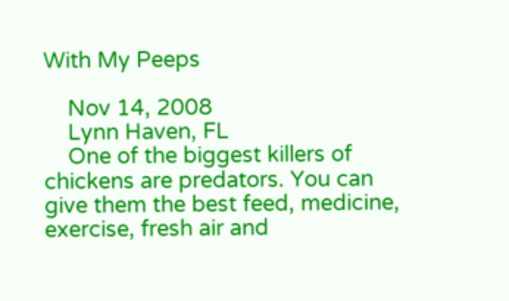With My Peeps

    Nov 14, 2008
    Lynn Haven, FL
    One of the biggest killers of chickens are predators. You can give them the best feed, medicine, exercise, fresh air and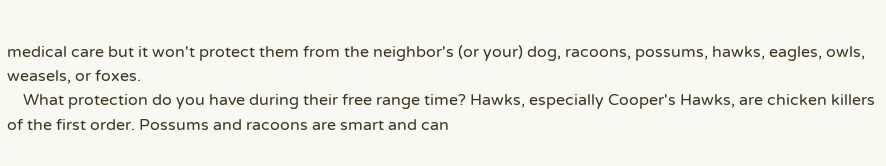medical care but it won't protect them from the neighbor's (or your) dog, racoons, possums, hawks, eagles, owls, weasels, or foxes.
    What protection do you have during their free range time? Hawks, especially Cooper's Hawks, are chicken killers of the first order. Possums and racoons are smart and can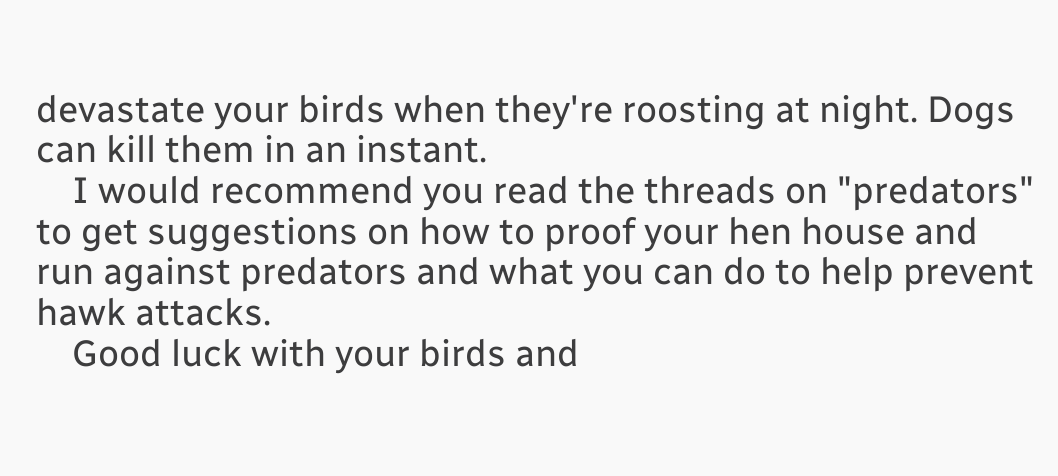devastate your birds when they're roosting at night. Dogs can kill them in an instant.
    I would recommend you read the threads on "predators" to get suggestions on how to proof your hen house and run against predators and what you can do to help prevent hawk attacks.
    Good luck with your birds and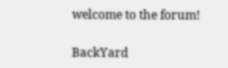welcome to the forum!

BackYard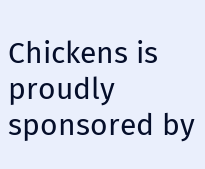Chickens is proudly sponsored by